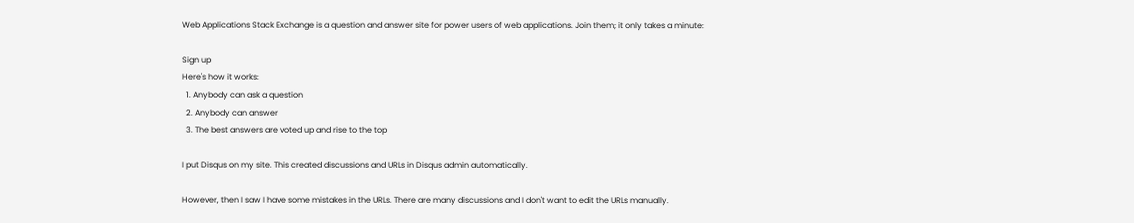Web Applications Stack Exchange is a question and answer site for power users of web applications. Join them; it only takes a minute:

Sign up
Here's how it works:
  1. Anybody can ask a question
  2. Anybody can answer
  3. The best answers are voted up and rise to the top

I put Disqus on my site. This created discussions and URLs in Disqus admin automatically.

However, then I saw I have some mistakes in the URLs. There are many discussions and I don't want to edit the URLs manually.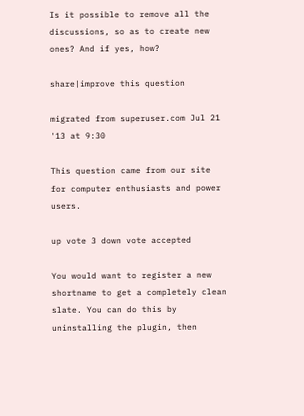Is it possible to remove all the discussions, so as to create new ones? And if yes, how?

share|improve this question

migrated from superuser.com Jul 21 '13 at 9:30

This question came from our site for computer enthusiasts and power users.

up vote 3 down vote accepted

You would want to register a new shortname to get a completely clean slate. You can do this by uninstalling the plugin, then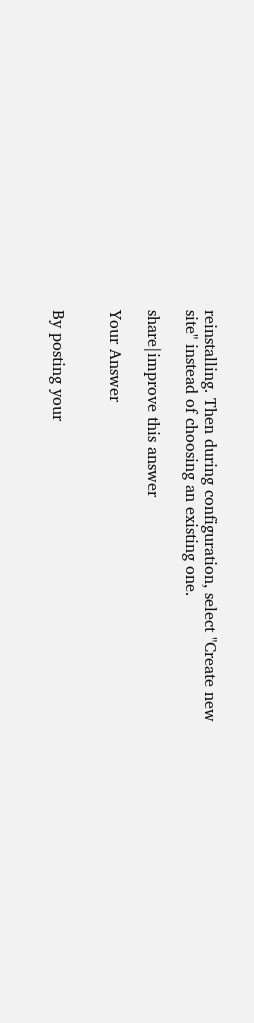reinstalling. Then during configuration, select "Create new site" instead of choosing an existing one.

share|improve this answer

Your Answer


By posting your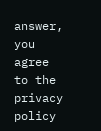answer, you agree to the privacy policy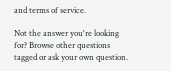and terms of service.

Not the answer you're looking for? Browse other questions tagged or ask your own question.